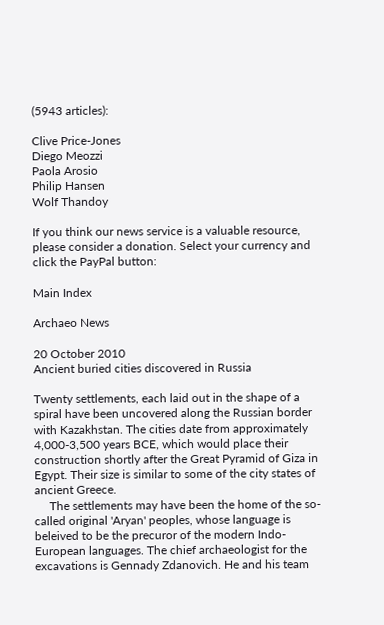(5943 articles):

Clive Price-Jones
Diego Meozzi
Paola Arosio
Philip Hansen
Wolf Thandoy

If you think our news service is a valuable resource, please consider a donation. Select your currency and click the PayPal button:

Main Index

Archaeo News

20 October 2010
Ancient buried cities discovered in Russia

Twenty settlements, each laid out in the shape of a spiral have been uncovered along the Russian border with Kazakhstan. The cities date from approximately 4,000-3,500 years BCE, which would place their construction shortly after the Great Pyramid of Giza in Egypt. Their size is similar to some of the city states of ancient Greece.
     The settlements may have been the home of the so-called original 'Aryan' peoples, whose language is beleived to be the precuror of the modern Indo-European languages. The chief archaeologist for the excavations is Gennady Zdanovich. He and his team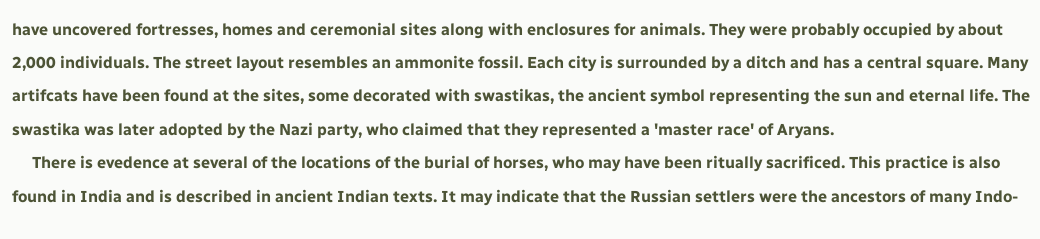have uncovered fortresses, homes and ceremonial sites along with enclosures for animals. They were probably occupied by about 2,000 individuals. The street layout resembles an ammonite fossil. Each city is surrounded by a ditch and has a central square. Many artifcats have been found at the sites, some decorated with swastikas, the ancient symbol representing the sun and eternal life. The swastika was later adopted by the Nazi party, who claimed that they represented a 'master race' of Aryans.
     There is evedence at several of the locations of the burial of horses, who may have been ritually sacrificed. This practice is also found in India and is described in ancient Indian texts. It may indicate that the Russian settlers were the ancestors of many Indo-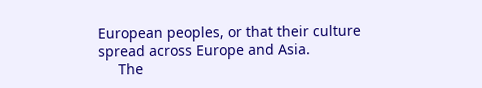European peoples, or that their culture spread across Europe and Asia.
     The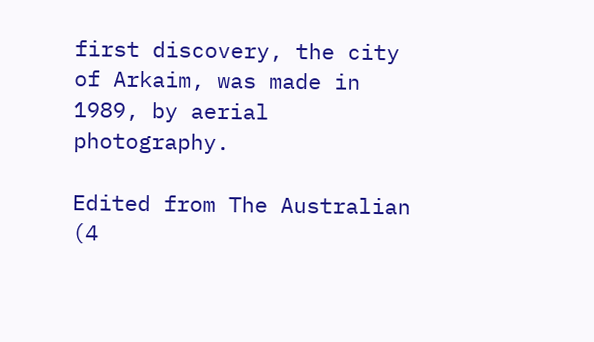first discovery, the city of Arkaim, was made in 1989, by aerial photography.

Edited from The Australian (4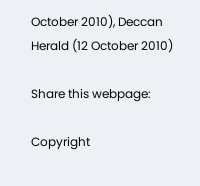October 2010), Deccan Herald (12 October 2010)

Share this webpage:

Copyright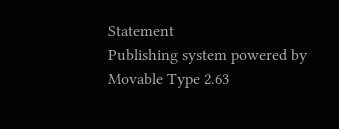Statement
Publishing system powered by Movable Type 2.63